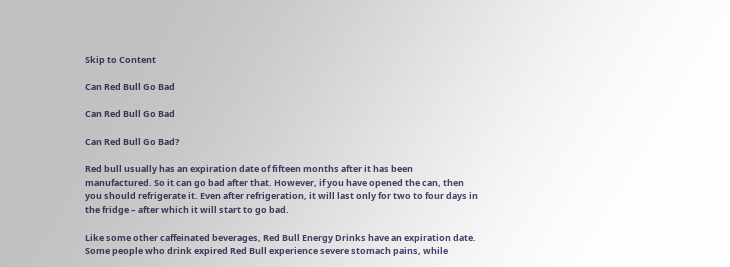Skip to Content

Can Red Bull Go Bad

Can Red Bull Go Bad

Can Red Bull Go Bad?

Red bull usually has an expiration date of fifteen months after it has been manufactured. So it can go bad after that. However, if you have opened the can, then you should refrigerate it. Even after refrigeration, it will last only for two to four days in the fridge – after which it will start to go bad.

Like some other caffeinated beverages, Red Bull Energy Drinks have an expiration date. Some people who drink expired Red Bull experience severe stomach pains, while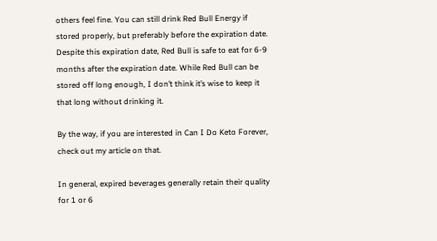others feel fine. You can still drink Red Bull Energy if stored properly, but preferably before the expiration date. Despite this expiration date, Red Bull is safe to eat for 6-9 months after the expiration date. While Red Bull can be stored off long enough, I don’t think it’s wise to keep it that long without drinking it.

By the way, if you are interested in Can I Do Keto Forever, check out my article on that.

In general, expired beverages generally retain their quality for 1 or 6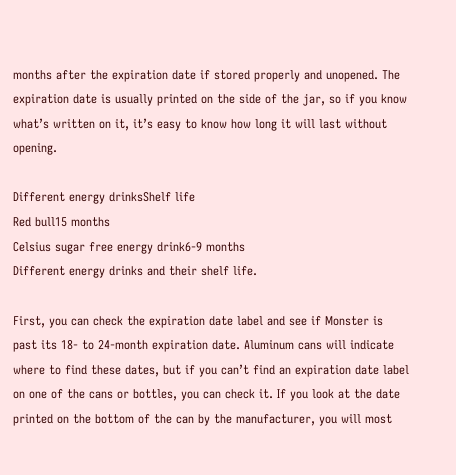months after the expiration date if stored properly and unopened. The expiration date is usually printed on the side of the jar, so if you know what’s written on it, it’s easy to know how long it will last without opening.

Different energy drinksShelf life
Red bull15 months
Celsius sugar free energy drink6-9 months
Different energy drinks and their shelf life.

First, you can check the expiration date label and see if Monster is past its 18- to 24-month expiration date. Aluminum cans will indicate where to find these dates, but if you can’t find an expiration date label on one of the cans or bottles, you can check it. If you look at the date printed on the bottom of the can by the manufacturer, you will most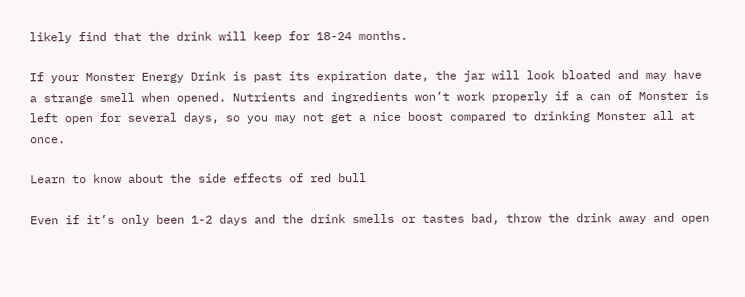likely find that the drink will keep for 18-24 months.

If your Monster Energy Drink is past its expiration date, the jar will look bloated and may have a strange smell when opened. Nutrients and ingredients won’t work properly if a can of Monster is left open for several days, so you may not get a nice boost compared to drinking Monster all at once.

Learn to know about the side effects of red bull

Even if it’s only been 1-2 days and the drink smells or tastes bad, throw the drink away and open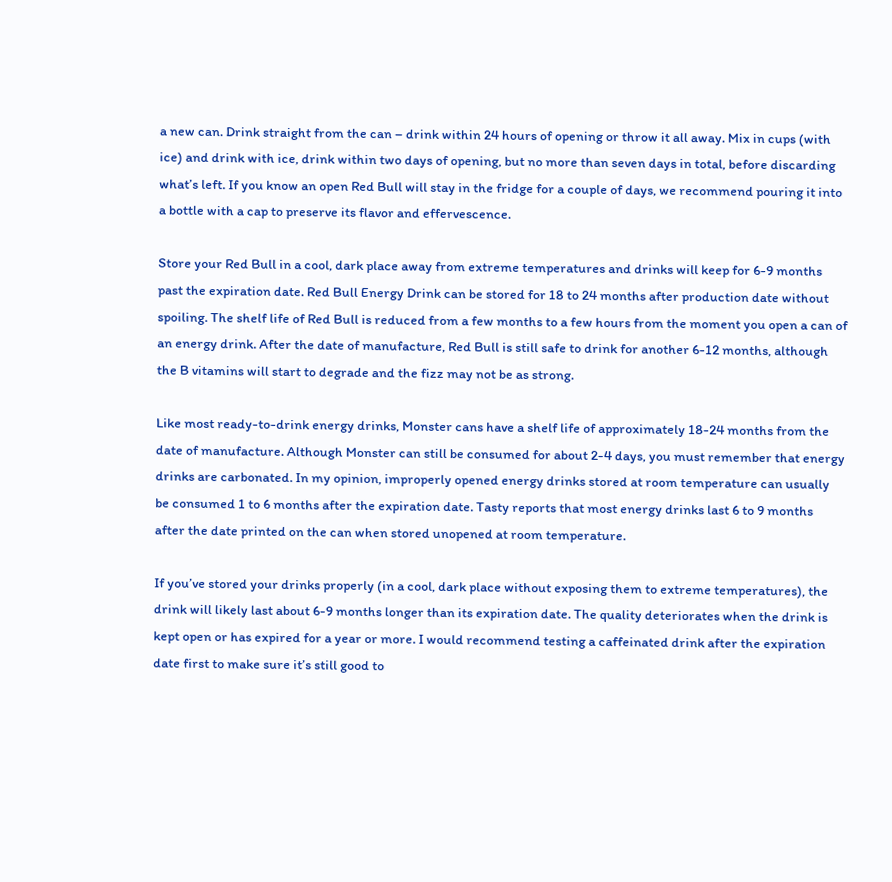a new can. Drink straight from the can – drink within 24 hours of opening or throw it all away. Mix in cups (with ice) and drink with ice, drink within two days of opening, but no more than seven days in total, before discarding what’s left. If you know an open Red Bull will stay in the fridge for a couple of days, we recommend pouring it into a bottle with a cap to preserve its flavor and effervescence.

Store your Red Bull in a cool, dark place away from extreme temperatures and drinks will keep for 6-9 months past the expiration date. Red Bull Energy Drink can be stored for 18 to 24 months after production date without spoiling. The shelf life of Red Bull is reduced from a few months to a few hours from the moment you open a can of an energy drink. After the date of manufacture, Red Bull is still safe to drink for another 6-12 months, although the B vitamins will start to degrade and the fizz may not be as strong.

Like most ready-to-drink energy drinks, Monster cans have a shelf life of approximately 18-24 months from the date of manufacture. Although Monster can still be consumed for about 2-4 days, you must remember that energy drinks are carbonated. In my opinion, improperly opened energy drinks stored at room temperature can usually be consumed 1 to 6 months after the expiration date. Tasty reports that most energy drinks last 6 to 9 months after the date printed on the can when stored unopened at room temperature.

If you’ve stored your drinks properly (in a cool, dark place without exposing them to extreme temperatures), the drink will likely last about 6-9 months longer than its expiration date. The quality deteriorates when the drink is kept open or has expired for a year or more. I would recommend testing a caffeinated drink after the expiration date first to make sure it’s still good to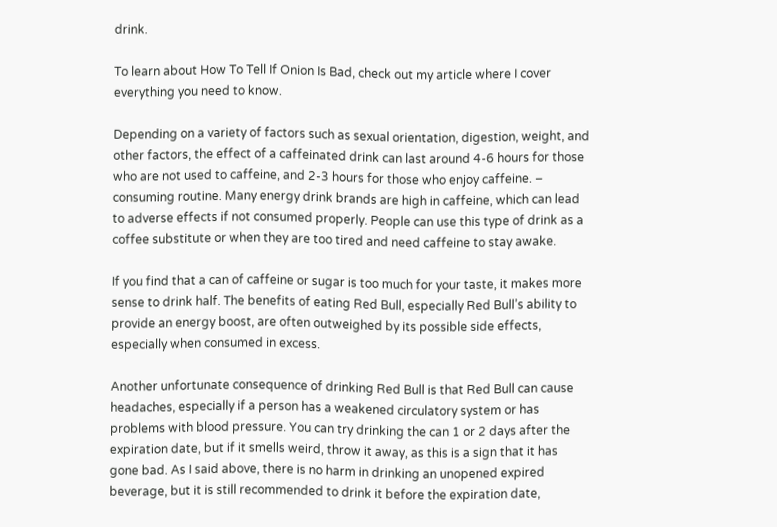drink.

To learn about How To Tell If Onion Is Bad, check out my article where I cover everything you need to know.

Depending on a variety of factors such as sexual orientation, digestion, weight, and other factors, the effect of a caffeinated drink can last around 4-6 hours for those who are not used to caffeine, and 2-3 hours for those who enjoy caffeine. – consuming routine. Many energy drink brands are high in caffeine, which can lead to adverse effects if not consumed properly. People can use this type of drink as a coffee substitute or when they are too tired and need caffeine to stay awake.

If you find that a can of caffeine or sugar is too much for your taste, it makes more sense to drink half. The benefits of eating Red Bull, especially Red Bull’s ability to provide an energy boost, are often outweighed by its possible side effects, especially when consumed in excess.

Another unfortunate consequence of drinking Red Bull is that Red Bull can cause headaches, especially if a person has a weakened circulatory system or has problems with blood pressure. You can try drinking the can 1 or 2 days after the expiration date, but if it smells weird, throw it away, as this is a sign that it has gone bad. As I said above, there is no harm in drinking an unopened expired beverage, but it is still recommended to drink it before the expiration date,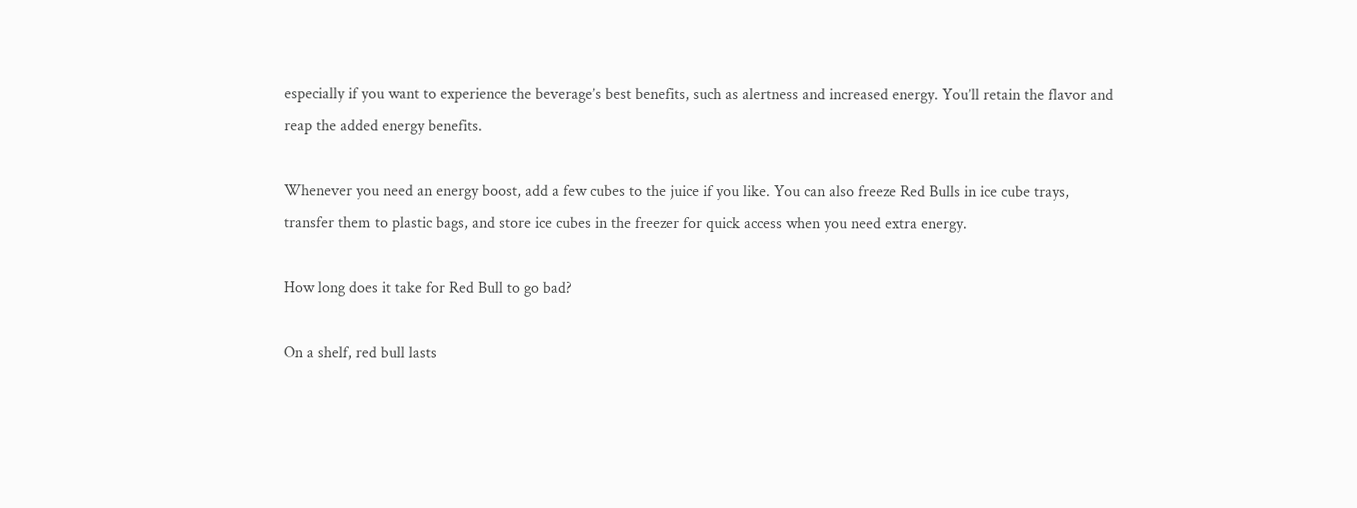especially if you want to experience the beverage’s best benefits, such as alertness and increased energy. You’ll retain the flavor and reap the added energy benefits.

Whenever you need an energy boost, add a few cubes to the juice if you like. You can also freeze Red Bulls in ice cube trays, transfer them to plastic bags, and store ice cubes in the freezer for quick access when you need extra energy.

How long does it take for Red Bull to go bad?

On a shelf, red bull lasts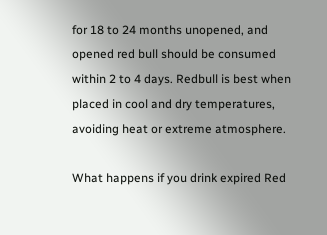for 18 to 24 months unopened, and opened red bull should be consumed within 2 to 4 days. Redbull is best when placed in cool and dry temperatures, avoiding heat or extreme atmosphere.

What happens if you drink expired Red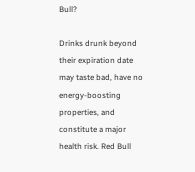Bull?

Drinks drunk beyond their expiration date may taste bad, have no energy-boosting properties, and constitute a major health risk. Red Bull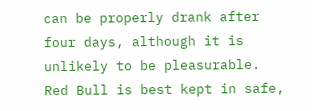can be properly drank after four days, although it is unlikely to be pleasurable. Red Bull is best kept in safe,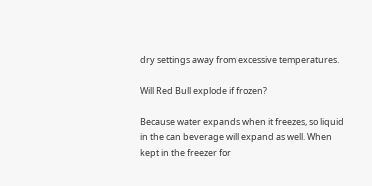dry settings away from excessive temperatures.

Will Red Bull explode if frozen?

Because water expands when it freezes, so liquid in the can beverage will expand as well. When kept in the freezer for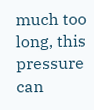much too long, this pressure can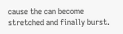cause the can become stretched and finally burst.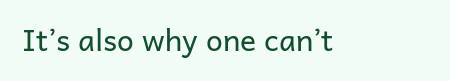It’s also why one can’t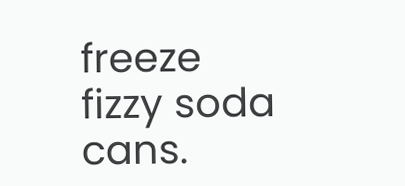freeze fizzy soda cans.